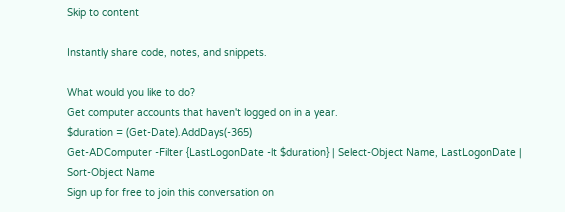Skip to content

Instantly share code, notes, and snippets.

What would you like to do?
Get computer accounts that haven't logged on in a year.
$duration = (Get-Date).AddDays(-365)
Get-ADComputer -Filter {LastLogonDate -lt $duration} | Select-Object Name, LastLogonDate | Sort-Object Name
Sign up for free to join this conversation on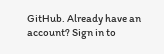GitHub. Already have an account? Sign in to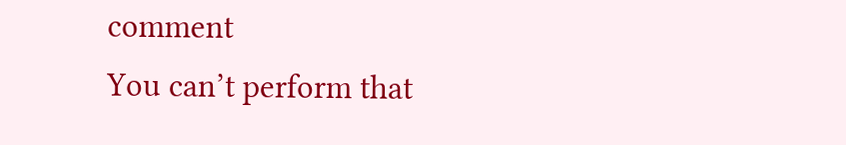comment
You can’t perform that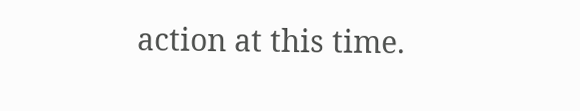action at this time.